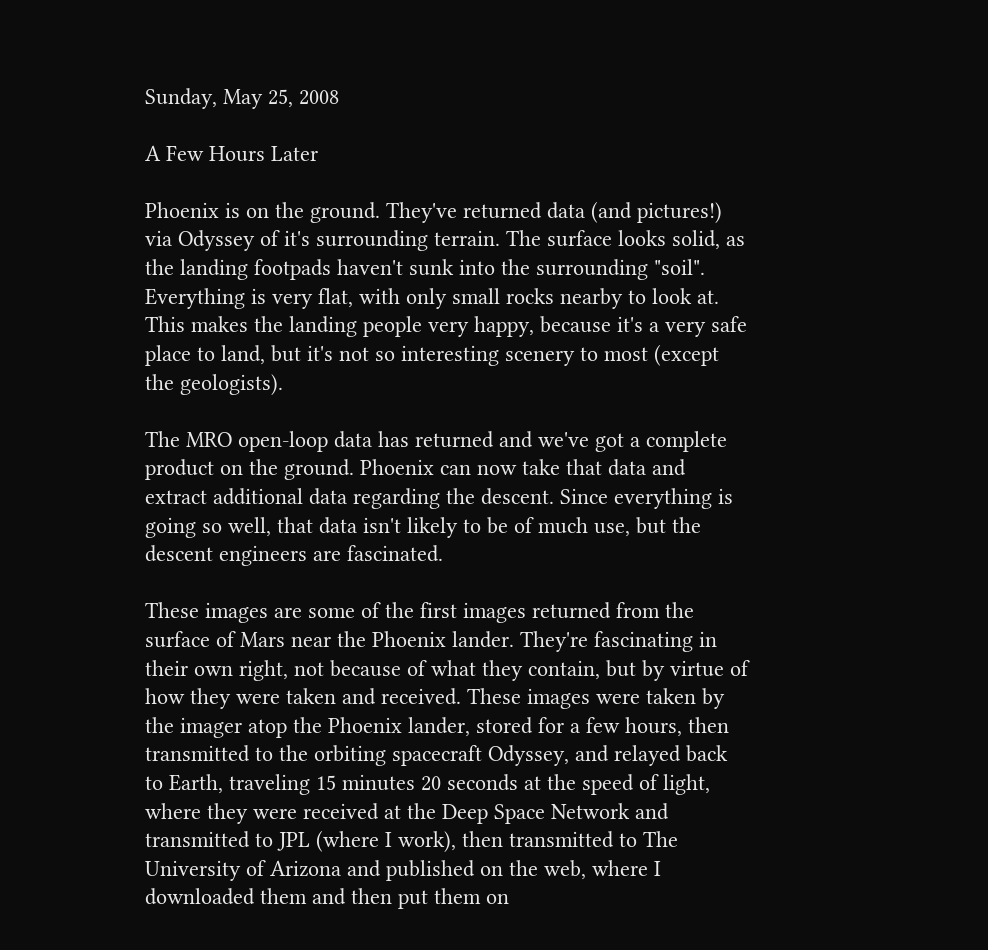Sunday, May 25, 2008

A Few Hours Later

Phoenix is on the ground. They've returned data (and pictures!) via Odyssey of it's surrounding terrain. The surface looks solid, as the landing footpads haven't sunk into the surrounding "soil". Everything is very flat, with only small rocks nearby to look at. This makes the landing people very happy, because it's a very safe place to land, but it's not so interesting scenery to most (except the geologists).

The MRO open-loop data has returned and we've got a complete product on the ground. Phoenix can now take that data and extract additional data regarding the descent. Since everything is going so well, that data isn't likely to be of much use, but the descent engineers are fascinated.

These images are some of the first images returned from the surface of Mars near the Phoenix lander. They're fascinating in their own right, not because of what they contain, but by virtue of how they were taken and received. These images were taken by the imager atop the Phoenix lander, stored for a few hours, then transmitted to the orbiting spacecraft Odyssey, and relayed back to Earth, traveling 15 minutes 20 seconds at the speed of light, where they were received at the Deep Space Network and transmitted to JPL (where I work), then transmitted to The University of Arizona and published on the web, where I downloaded them and then put them on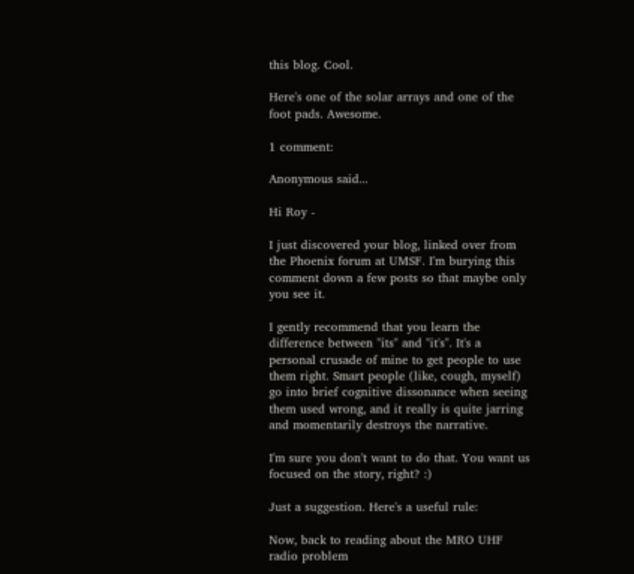this blog. Cool.

Here's one of the solar arrays and one of the foot pads. Awesome.

1 comment:

Anonymous said...

Hi Roy -

I just discovered your blog, linked over from the Phoenix forum at UMSF. I'm burying this comment down a few posts so that maybe only you see it.

I gently recommend that you learn the difference between "its" and "it's". It's a personal crusade of mine to get people to use them right. Smart people (like, cough, myself) go into brief cognitive dissonance when seeing them used wrong, and it really is quite jarring and momentarily destroys the narrative.

I'm sure you don't want to do that. You want us focused on the story, right? :)

Just a suggestion. Here's a useful rule:

Now, back to reading about the MRO UHF radio problem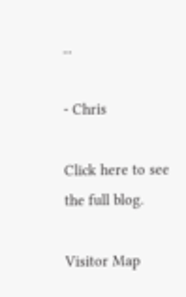...

- Chris

Click here to see the full blog.

Visitor Map